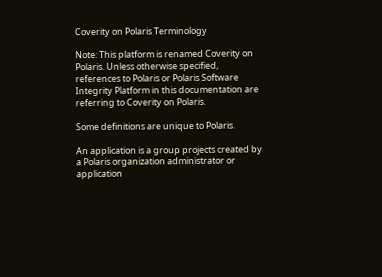Coverity on Polaris Terminology

Note: This platform is renamed Coverity on Polaris. Unless otherwise specified, references to Polaris or Polaris Software Integrity Platform in this documentation are referring to Coverity on Polaris.

Some definitions are unique to Polaris.

An application is a group projects created by a Polaris organization administrator or application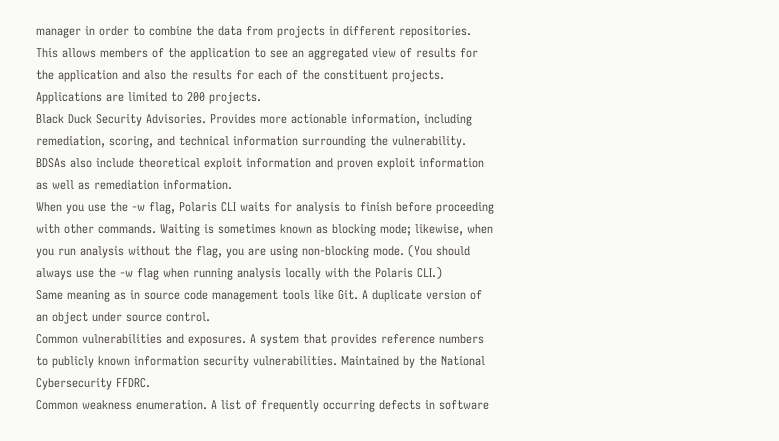manager in order to combine the data from projects in different repositories. This allows members of the application to see an aggregated view of results for the application and also the results for each of the constituent projects. Applications are limited to 200 projects.
Black Duck Security Advisories. Provides more actionable information, including remediation, scoring, and technical information surrounding the vulnerability. BDSAs also include theoretical exploit information and proven exploit information as well as remediation information.
When you use the -w flag, Polaris CLI waits for analysis to finish before proceeding with other commands. Waiting is sometimes known as blocking mode; likewise, when you run analysis without the flag, you are using non-blocking mode. (You should always use the -w flag when running analysis locally with the Polaris CLI.)
Same meaning as in source code management tools like Git. A duplicate version of an object under source control.
Common vulnerabilities and exposures. A system that provides reference numbers to publicly known information security vulnerabilities. Maintained by the National Cybersecurity FFDRC.
Common weakness enumeration. A list of frequently occurring defects in software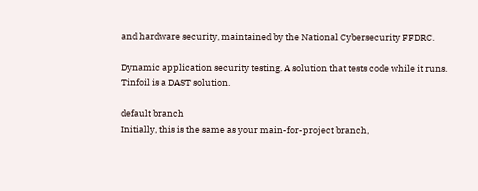and hardware security, maintained by the National Cybersecurity FFDRC.

Dynamic application security testing. A solution that tests code while it runs. Tinfoil is a DAST solution.

default branch
Initially, this is the same as your main-for-project branch,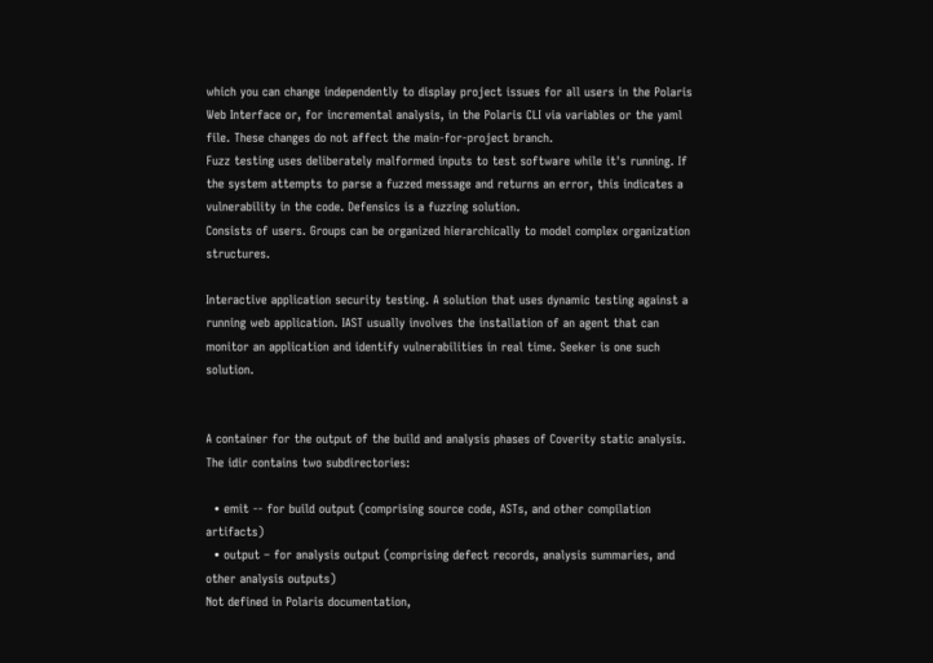which you can change independently to display project issues for all users in the Polaris Web Interface or, for incremental analysis, in the Polaris CLI via variables or the yaml file. These changes do not affect the main-for-project branch.
Fuzz testing uses deliberately malformed inputs to test software while it's running. If the system attempts to parse a fuzzed message and returns an error, this indicates a vulnerability in the code. Defensics is a fuzzing solution.
Consists of users. Groups can be organized hierarchically to model complex organization structures.

Interactive application security testing. A solution that uses dynamic testing against a running web application. IAST usually involves the installation of an agent that can monitor an application and identify vulnerabilities in real time. Seeker is one such solution.


A container for the output of the build and analysis phases of Coverity static analysis. The idir contains two subdirectories:

  • emit -- for build output (comprising source code, ASTs, and other compilation artifacts)
  • output – for analysis output (comprising defect records, analysis summaries, and other analysis outputs)
Not defined in Polaris documentation,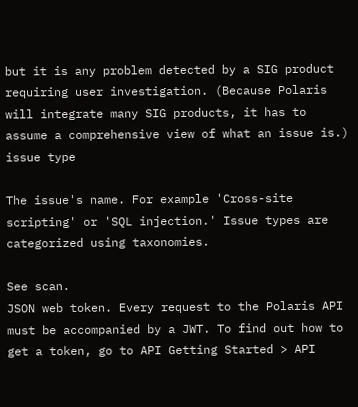but it is any problem detected by a SIG product requiring user investigation. (Because Polaris will integrate many SIG products, it has to assume a comprehensive view of what an issue is.)
issue type

The issue's name. For example 'Cross-site scripting' or 'SQL injection.' Issue types are categorized using taxonomies.

See scan.
JSON web token. Every request to the Polaris API must be accompanied by a JWT. To find out how to get a token, go to API Getting Started > API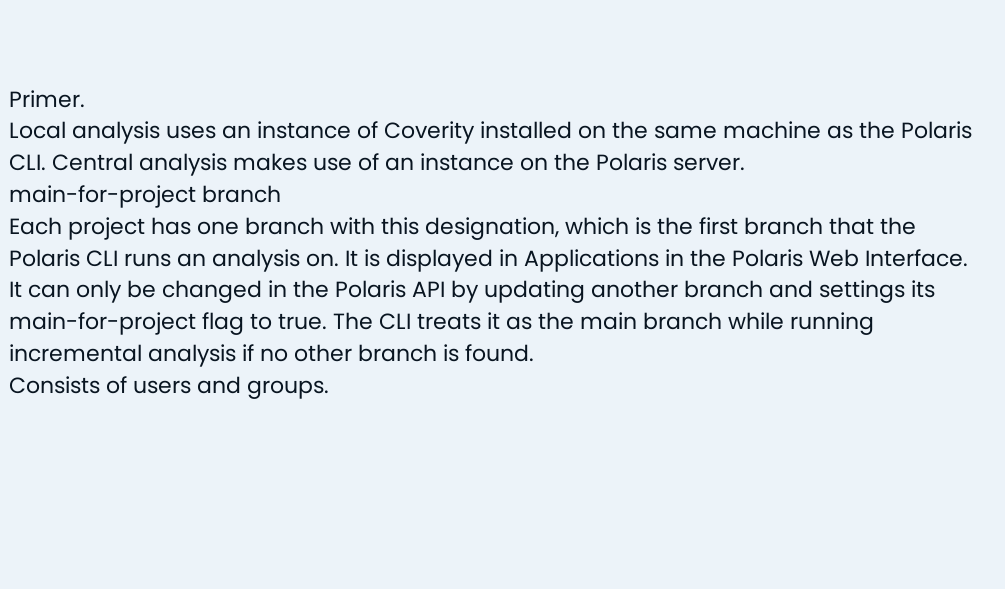Primer.
Local analysis uses an instance of Coverity installed on the same machine as the Polaris CLI. Central analysis makes use of an instance on the Polaris server.
main-for-project branch
Each project has one branch with this designation, which is the first branch that the Polaris CLI runs an analysis on. It is displayed in Applications in the Polaris Web Interface. It can only be changed in the Polaris API by updating another branch and settings its main-for-project flag to true. The CLI treats it as the main branch while running incremental analysis if no other branch is found.
Consists of users and groups.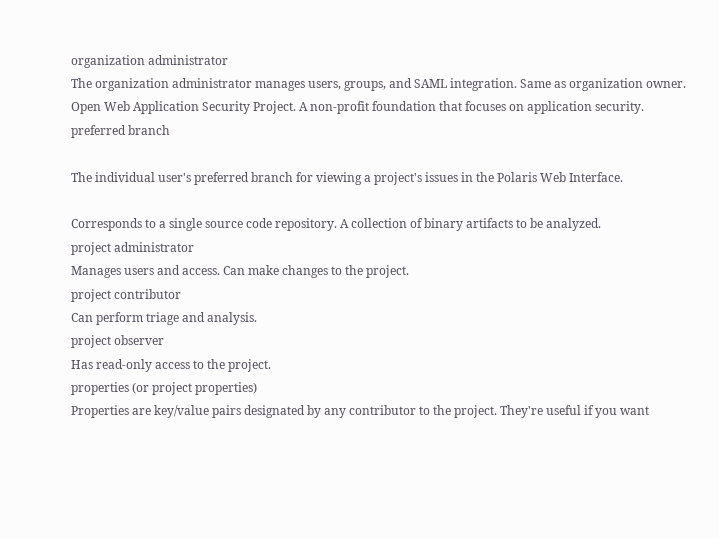organization administrator
The organization administrator manages users, groups, and SAML integration. Same as organization owner.
Open Web Application Security Project. A non-profit foundation that focuses on application security.
preferred branch

The individual user's preferred branch for viewing a project's issues in the Polaris Web Interface.

Corresponds to a single source code repository. A collection of binary artifacts to be analyzed.
project administrator
Manages users and access. Can make changes to the project.
project contributor
Can perform triage and analysis.
project observer
Has read-only access to the project.
properties (or project properties)
Properties are key/value pairs designated by any contributor to the project. They're useful if you want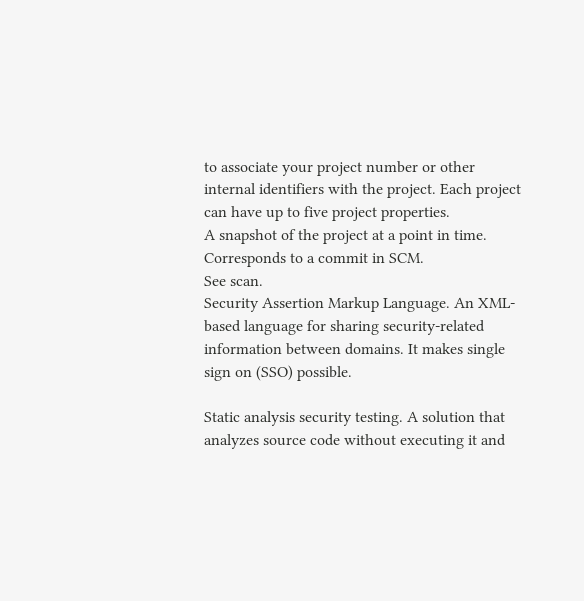to associate your project number or other internal identifiers with the project. Each project can have up to five project properties.
A snapshot of the project at a point in time. Corresponds to a commit in SCM.
See scan.
Security Assertion Markup Language. An XML-based language for sharing security-related information between domains. It makes single sign on (SSO) possible.

Static analysis security testing. A solution that analyzes source code without executing it and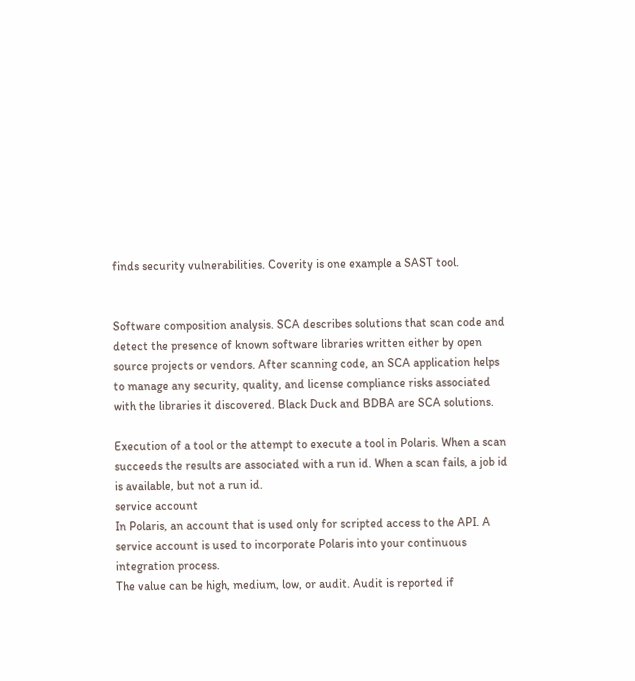finds security vulnerabilities. Coverity is one example a SAST tool.


Software composition analysis. SCA describes solutions that scan code and detect the presence of known software libraries written either by open source projects or vendors. After scanning code, an SCA application helps to manage any security, quality, and license compliance risks associated with the libraries it discovered. Black Duck and BDBA are SCA solutions.

Execution of a tool or the attempt to execute a tool in Polaris. When a scan succeeds the results are associated with a run id. When a scan fails, a job id is available, but not a run id.
service account
In Polaris, an account that is used only for scripted access to the API. A service account is used to incorporate Polaris into your continuous integration process.
The value can be high, medium, low, or audit. Audit is reported if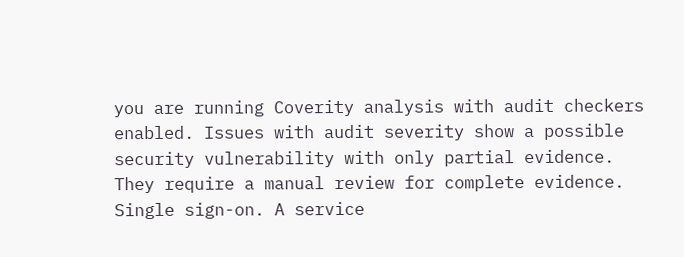you are running Coverity analysis with audit checkers enabled. Issues with audit severity show a possible security vulnerability with only partial evidence. They require a manual review for complete evidence.
Single sign-on. A service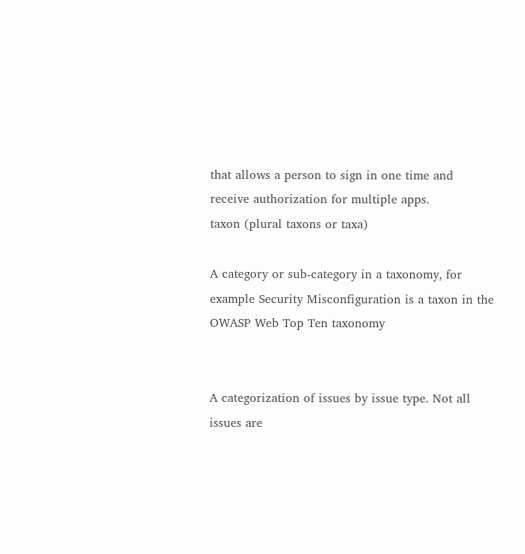that allows a person to sign in one time and receive authorization for multiple apps.
taxon (plural taxons or taxa)

A category or sub-category in a taxonomy, for example Security Misconfiguration is a taxon in the OWASP Web Top Ten taxonomy


A categorization of issues by issue type. Not all issues are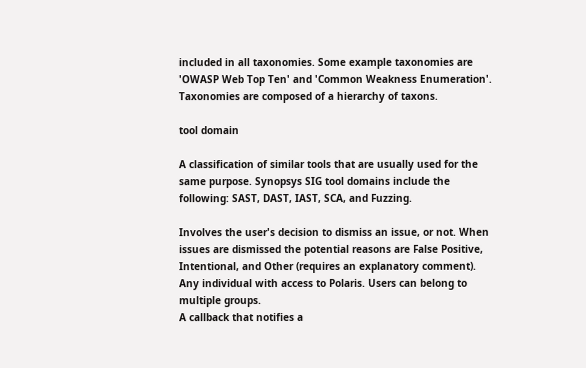included in all taxonomies. Some example taxonomies are 'OWASP Web Top Ten' and 'Common Weakness Enumeration'. Taxonomies are composed of a hierarchy of taxons.

tool domain

A classification of similar tools that are usually used for the same purpose. Synopsys SIG tool domains include the following: SAST, DAST, IAST, SCA, and Fuzzing.

Involves the user's decision to dismiss an issue, or not. When issues are dismissed the potential reasons are False Positive, Intentional, and Other (requires an explanatory comment).
Any individual with access to Polaris. Users can belong to multiple groups.
A callback that notifies a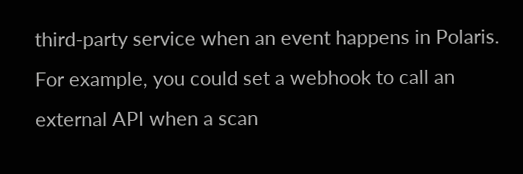third-party service when an event happens in Polaris. For example, you could set a webhook to call an external API when a scan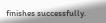finishes successfully.